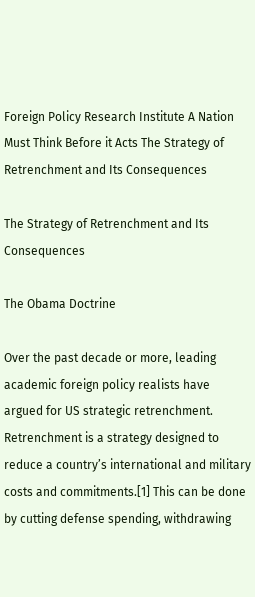Foreign Policy Research Institute A Nation Must Think Before it Acts The Strategy of Retrenchment and Its Consequences

The Strategy of Retrenchment and Its Consequences

The Obama Doctrine

Over the past decade or more, leading academic foreign policy realists have argued for US strategic retrenchment. Retrenchment is a strategy designed to reduce a country’s international and military costs and commitments.[1] This can be done by cutting defense spending, withdrawing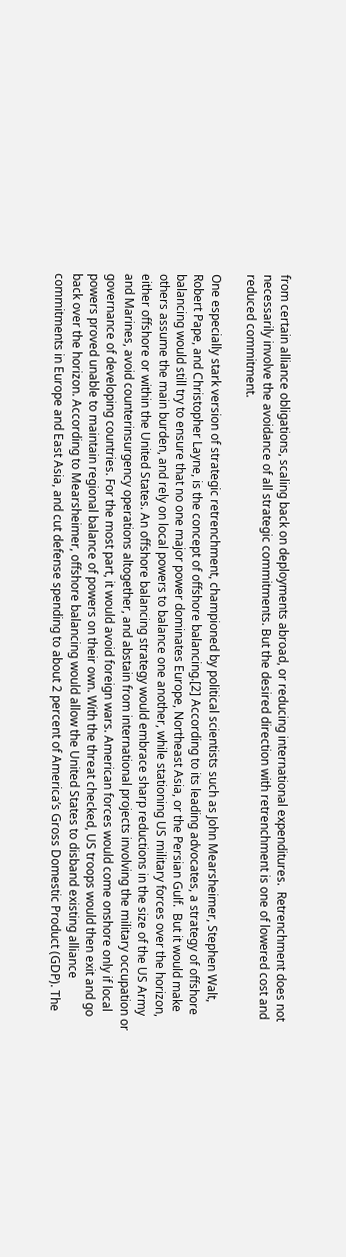from certain alliance obligations, scaling back on deployments abroad, or reducing international expenditures.  Retrenchment does not necessarily involve the avoidance of all strategic commitments. But the desired direction with retrenchment is one of lowered cost and reduced commitment.

One especially stark version of strategic retrenchment, championed by political scientists such as John Mearsheimer, Stephen Walt, Robert Pape, and Christopher Layne, is the concept of offshore balancing.[2] According to its leading advocates, a strategy of offshore balancing would still try to ensure that no one major power dominates Europe, Northeast Asia, or the Persian Gulf.  But it would make others assume the main burden, and rely on local powers to balance one another, while stationing US military forces over the horizon, either offshore or within the United States. An offshore balancing strategy would embrace sharp reductions in the size of the US Army and Marines, avoid counterinsurgency operations altogether, and abstain from international projects involving the military occupation or governance of developing countries. For the most part, it would avoid foreign wars. American forces would come onshore only if local powers proved unable to maintain regional balance of powers on their own. With the threat checked, US troops would then exit and go back over the horizon. According to Mearsheimer, offshore balancing would allow the United States to disband existing alliance commitments in Europe and East Asia, and cut defense spending to about 2 percent of America’s Gross Domestic Product (GDP). The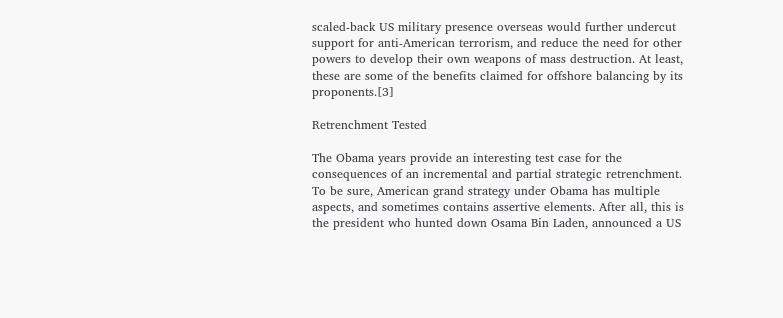scaled-back US military presence overseas would further undercut support for anti-American terrorism, and reduce the need for other powers to develop their own weapons of mass destruction. At least, these are some of the benefits claimed for offshore balancing by its proponents.[3]

Retrenchment Tested

The Obama years provide an interesting test case for the consequences of an incremental and partial strategic retrenchment.  To be sure, American grand strategy under Obama has multiple aspects, and sometimes contains assertive elements. After all, this is the president who hunted down Osama Bin Laden, announced a US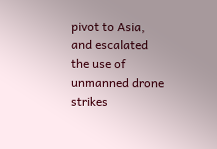pivot to Asia, and escalated the use of unmanned drone strikes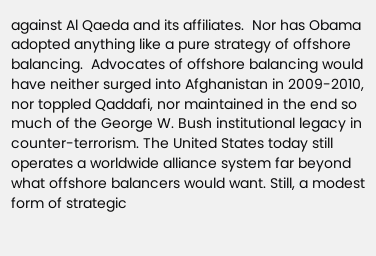against Al Qaeda and its affiliates.  Nor has Obama adopted anything like a pure strategy of offshore balancing.  Advocates of offshore balancing would have neither surged into Afghanistan in 2009-2010, nor toppled Qaddafi, nor maintained in the end so much of the George W. Bush institutional legacy in counter-terrorism. The United States today still operates a worldwide alliance system far beyond what offshore balancers would want. Still, a modest form of strategic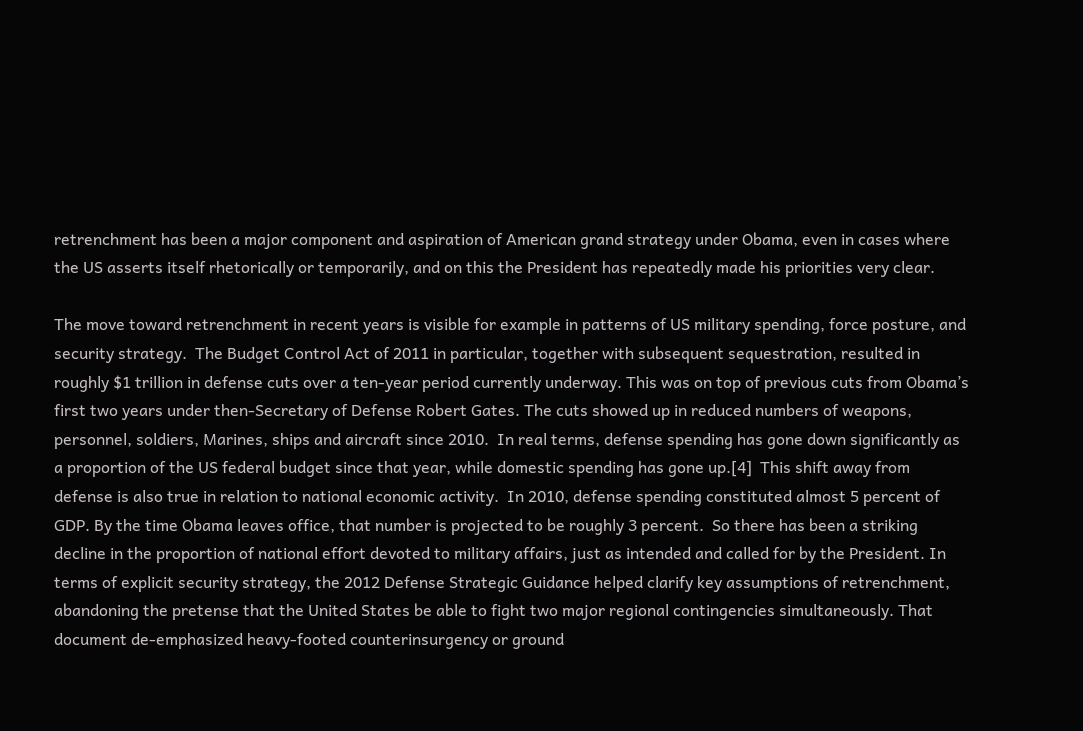retrenchment has been a major component and aspiration of American grand strategy under Obama, even in cases where the US asserts itself rhetorically or temporarily, and on this the President has repeatedly made his priorities very clear.

The move toward retrenchment in recent years is visible for example in patterns of US military spending, force posture, and security strategy.  The Budget Control Act of 2011 in particular, together with subsequent sequestration, resulted in roughly $1 trillion in defense cuts over a ten-year period currently underway. This was on top of previous cuts from Obama’s first two years under then-Secretary of Defense Robert Gates. The cuts showed up in reduced numbers of weapons, personnel, soldiers, Marines, ships and aircraft since 2010.  In real terms, defense spending has gone down significantly as a proportion of the US federal budget since that year, while domestic spending has gone up.[4]  This shift away from defense is also true in relation to national economic activity.  In 2010, defense spending constituted almost 5 percent of GDP. By the time Obama leaves office, that number is projected to be roughly 3 percent.  So there has been a striking decline in the proportion of national effort devoted to military affairs, just as intended and called for by the President. In terms of explicit security strategy, the 2012 Defense Strategic Guidance helped clarify key assumptions of retrenchment, abandoning the pretense that the United States be able to fight two major regional contingencies simultaneously. That document de-emphasized heavy-footed counterinsurgency or ground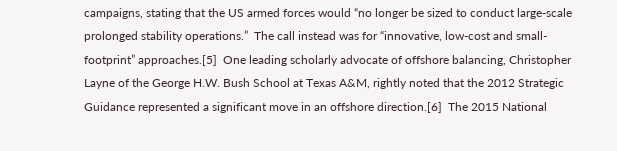campaigns, stating that the US armed forces would “no longer be sized to conduct large-scale prolonged stability operations.”  The call instead was for “innovative, low-cost and small-footprint” approaches.[5]  One leading scholarly advocate of offshore balancing, Christopher Layne of the George H.W. Bush School at Texas A&M, rightly noted that the 2012 Strategic Guidance represented a significant move in an offshore direction.[6]  The 2015 National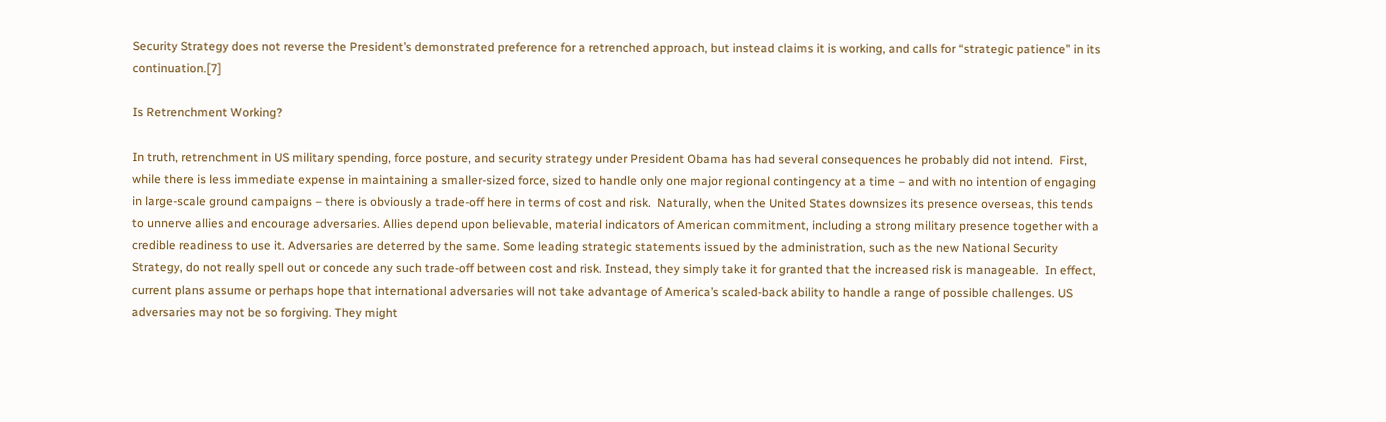Security Strategy does not reverse the President’s demonstrated preference for a retrenched approach, but instead claims it is working, and calls for “strategic patience” in its continuation.[7]

Is Retrenchment Working?

In truth, retrenchment in US military spending, force posture, and security strategy under President Obama has had several consequences he probably did not intend.  First, while there is less immediate expense in maintaining a smaller-sized force, sized to handle only one major regional contingency at a time – and with no intention of engaging in large-scale ground campaigns – there is obviously a trade-off here in terms of cost and risk.  Naturally, when the United States downsizes its presence overseas, this tends to unnerve allies and encourage adversaries. Allies depend upon believable, material indicators of American commitment, including a strong military presence together with a credible readiness to use it. Adversaries are deterred by the same. Some leading strategic statements issued by the administration, such as the new National Security Strategy, do not really spell out or concede any such trade-off between cost and risk. Instead, they simply take it for granted that the increased risk is manageable.  In effect, current plans assume or perhaps hope that international adversaries will not take advantage of America’s scaled-back ability to handle a range of possible challenges. US adversaries may not be so forgiving. They might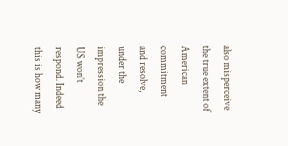also misperceive the true extent of American commitment and resolve, under the impression the US won’t respond. Indeed this is how many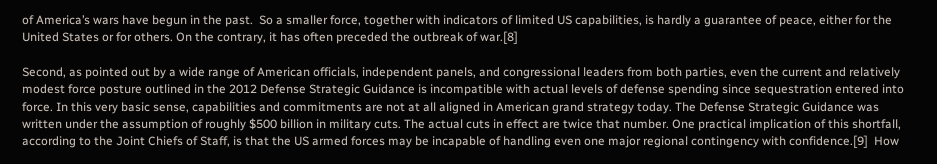of America’s wars have begun in the past.  So a smaller force, together with indicators of limited US capabilities, is hardly a guarantee of peace, either for the United States or for others. On the contrary, it has often preceded the outbreak of war.[8]

Second, as pointed out by a wide range of American officials, independent panels, and congressional leaders from both parties, even the current and relatively modest force posture outlined in the 2012 Defense Strategic Guidance is incompatible with actual levels of defense spending since sequestration entered into force. In this very basic sense, capabilities and commitments are not at all aligned in American grand strategy today. The Defense Strategic Guidance was written under the assumption of roughly $500 billion in military cuts. The actual cuts in effect are twice that number. One practical implication of this shortfall, according to the Joint Chiefs of Staff, is that the US armed forces may be incapable of handling even one major regional contingency with confidence.[9]  How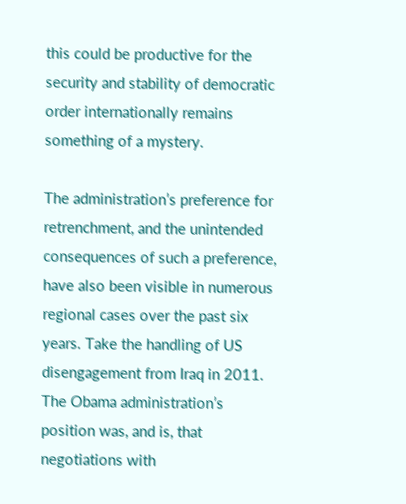this could be productive for the security and stability of democratic order internationally remains something of a mystery.

The administration’s preference for retrenchment, and the unintended consequences of such a preference, have also been visible in numerous regional cases over the past six years. Take the handling of US disengagement from Iraq in 2011. The Obama administration’s position was, and is, that negotiations with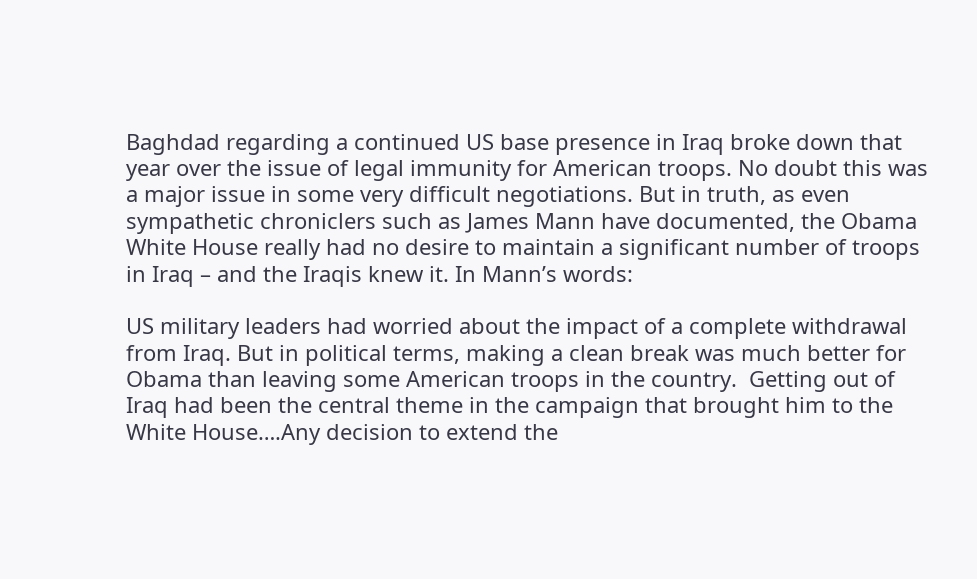Baghdad regarding a continued US base presence in Iraq broke down that year over the issue of legal immunity for American troops. No doubt this was a major issue in some very difficult negotiations. But in truth, as even sympathetic chroniclers such as James Mann have documented, the Obama White House really had no desire to maintain a significant number of troops in Iraq – and the Iraqis knew it. In Mann’s words:

US military leaders had worried about the impact of a complete withdrawal from Iraq. But in political terms, making a clean break was much better for Obama than leaving some American troops in the country.  Getting out of Iraq had been the central theme in the campaign that brought him to the White House….Any decision to extend the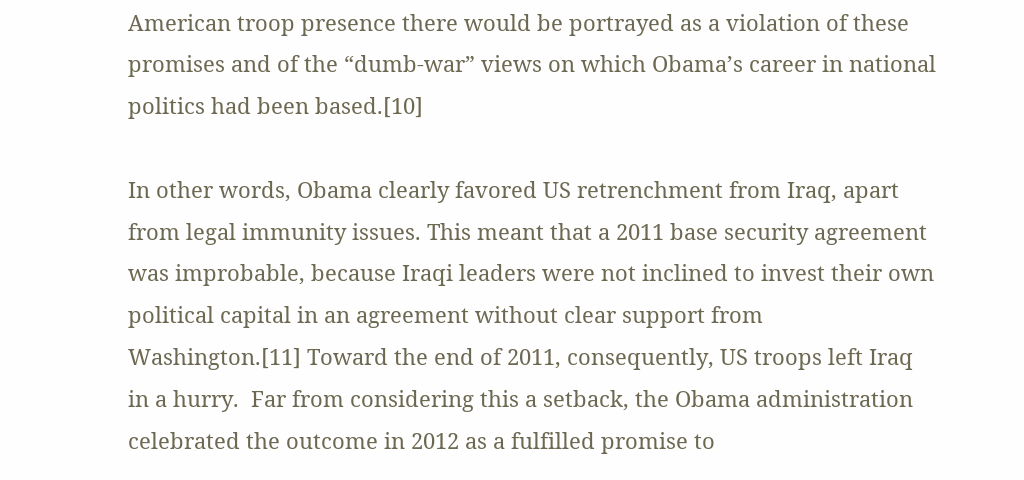American troop presence there would be portrayed as a violation of these promises and of the “dumb-war” views on which Obama’s career in national politics had been based.[10]

In other words, Obama clearly favored US retrenchment from Iraq, apart from legal immunity issues. This meant that a 2011 base security agreement was improbable, because Iraqi leaders were not inclined to invest their own political capital in an agreement without clear support from Washington.[11] Toward the end of 2011, consequently, US troops left Iraq in a hurry.  Far from considering this a setback, the Obama administration celebrated the outcome in 2012 as a fulfilled promise to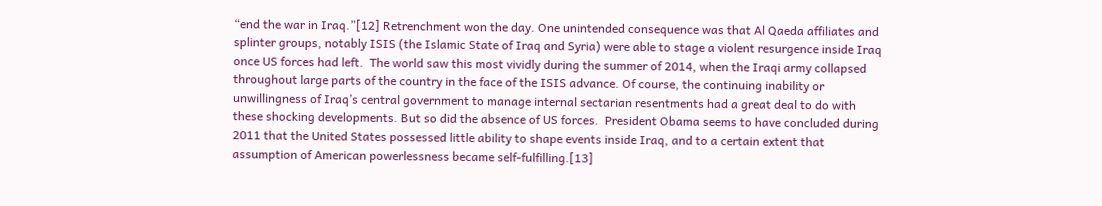“end the war in Iraq.”[12] Retrenchment won the day. One unintended consequence was that Al Qaeda affiliates and splinter groups, notably ISIS (the Islamic State of Iraq and Syria) were able to stage a violent resurgence inside Iraq once US forces had left.  The world saw this most vividly during the summer of 2014, when the Iraqi army collapsed throughout large parts of the country in the face of the ISIS advance. Of course, the continuing inability or unwillingness of Iraq’s central government to manage internal sectarian resentments had a great deal to do with these shocking developments. But so did the absence of US forces.  President Obama seems to have concluded during 2011 that the United States possessed little ability to shape events inside Iraq, and to a certain extent that assumption of American powerlessness became self-fulfilling.[13]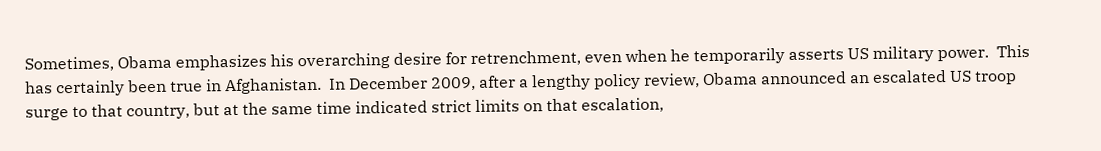Sometimes, Obama emphasizes his overarching desire for retrenchment, even when he temporarily asserts US military power.  This has certainly been true in Afghanistan.  In December 2009, after a lengthy policy review, Obama announced an escalated US troop surge to that country, but at the same time indicated strict limits on that escalation,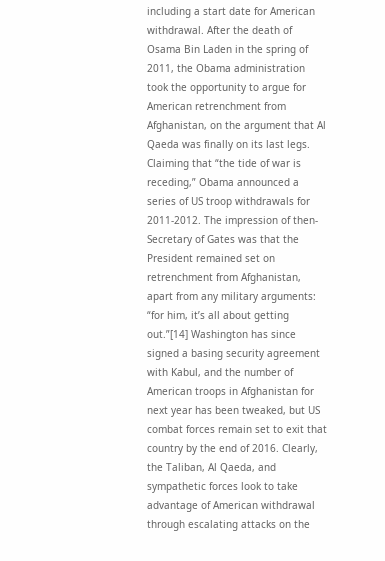including a start date for American withdrawal. After the death of Osama Bin Laden in the spring of 2011, the Obama administration took the opportunity to argue for American retrenchment from Afghanistan, on the argument that Al Qaeda was finally on its last legs.  Claiming that “the tide of war is receding,” Obama announced a series of US troop withdrawals for 2011-2012. The impression of then-Secretary of Gates was that the President remained set on retrenchment from Afghanistan, apart from any military arguments: “for him, it’s all about getting out.”[14] Washington has since signed a basing security agreement with Kabul, and the number of American troops in Afghanistan for next year has been tweaked, but US combat forces remain set to exit that country by the end of 2016. Clearly, the Taliban, Al Qaeda, and sympathetic forces look to take advantage of American withdrawal through escalating attacks on the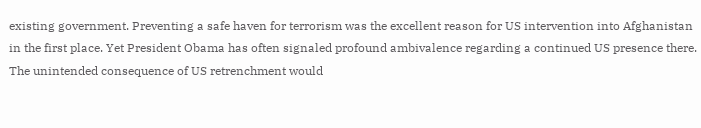existing government. Preventing a safe haven for terrorism was the excellent reason for US intervention into Afghanistan in the first place. Yet President Obama has often signaled profound ambivalence regarding a continued US presence there. The unintended consequence of US retrenchment would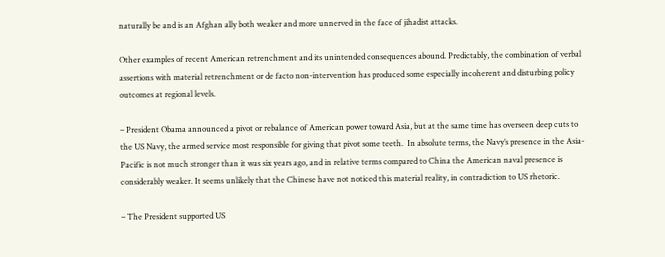naturally be and is an Afghan ally both weaker and more unnerved in the face of jihadist attacks.

Other examples of recent American retrenchment and its unintended consequences abound. Predictably, the combination of verbal assertions with material retrenchment or de facto non-intervention has produced some especially incoherent and disturbing policy outcomes at regional levels.

– President Obama announced a pivot or rebalance of American power toward Asia, but at the same time has overseen deep cuts to the US Navy, the armed service most responsible for giving that pivot some teeth.  In absolute terms, the Navy’s presence in the Asia-Pacific is not much stronger than it was six years ago, and in relative terms compared to China the American naval presence is considerably weaker. It seems unlikely that the Chinese have not noticed this material reality, in contradiction to US rhetoric.

– The President supported US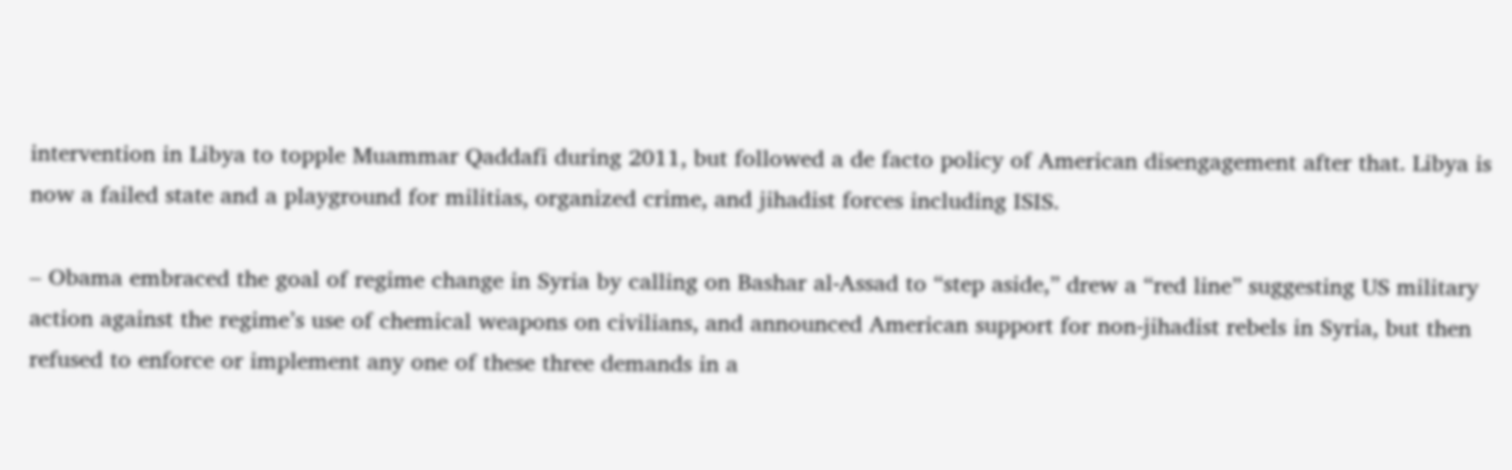intervention in Libya to topple Muammar Qaddafi during 2011, but followed a de facto policy of American disengagement after that. Libya is now a failed state and a playground for militias, organized crime, and jihadist forces including ISIS.

– Obama embraced the goal of regime change in Syria by calling on Bashar al-Assad to “step aside,” drew a “red line” suggesting US military action against the regime’s use of chemical weapons on civilians, and announced American support for non-jihadist rebels in Syria, but then refused to enforce or implement any one of these three demands in a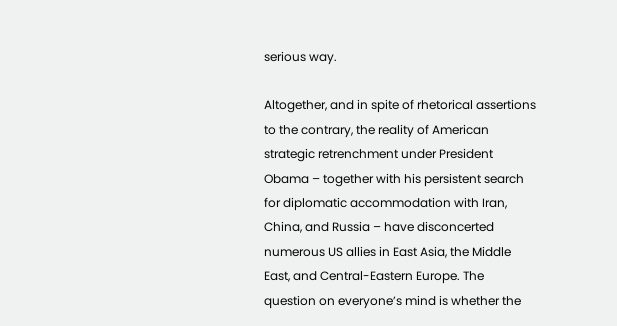serious way.

Altogether, and in spite of rhetorical assertions to the contrary, the reality of American strategic retrenchment under President Obama – together with his persistent search for diplomatic accommodation with Iran, China, and Russia – have disconcerted numerous US allies in East Asia, the Middle East, and Central-Eastern Europe. The question on everyone’s mind is whether the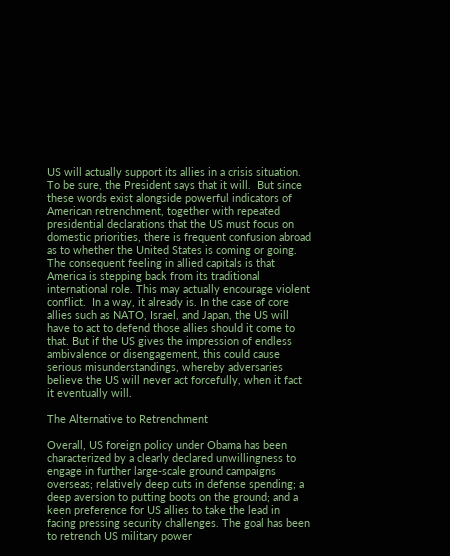US will actually support its allies in a crisis situation. To be sure, the President says that it will.  But since these words exist alongside powerful indicators of American retrenchment, together with repeated presidential declarations that the US must focus on domestic priorities, there is frequent confusion abroad as to whether the United States is coming or going. The consequent feeling in allied capitals is that America is stepping back from its traditional international role. This may actually encourage violent conflict.  In a way, it already is. In the case of core allies such as NATO, Israel, and Japan, the US will have to act to defend those allies should it come to that. But if the US gives the impression of endless ambivalence or disengagement, this could cause serious misunderstandings, whereby adversaries believe the US will never act forcefully, when it fact it eventually will.

The Alternative to Retrenchment

Overall, US foreign policy under Obama has been characterized by a clearly declared unwillingness to engage in further large-scale ground campaigns overseas; relatively deep cuts in defense spending; a deep aversion to putting boots on the ground; and a keen preference for US allies to take the lead in facing pressing security challenges. The goal has been to retrench US military power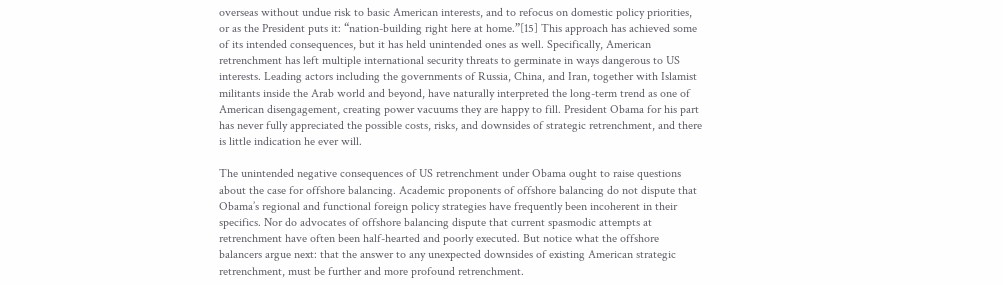overseas without undue risk to basic American interests, and to refocus on domestic policy priorities, or as the President puts it: “nation-building right here at home.”[15] This approach has achieved some of its intended consequences, but it has held unintended ones as well. Specifically, American retrenchment has left multiple international security threats to germinate in ways dangerous to US interests. Leading actors including the governments of Russia, China, and Iran, together with Islamist militants inside the Arab world and beyond, have naturally interpreted the long-term trend as one of American disengagement, creating power vacuums they are happy to fill. President Obama for his part has never fully appreciated the possible costs, risks, and downsides of strategic retrenchment, and there is little indication he ever will.

The unintended negative consequences of US retrenchment under Obama ought to raise questions about the case for offshore balancing. Academic proponents of offshore balancing do not dispute that Obama’s regional and functional foreign policy strategies have frequently been incoherent in their specifics. Nor do advocates of offshore balancing dispute that current spasmodic attempts at retrenchment have often been half-hearted and poorly executed. But notice what the offshore balancers argue next: that the answer to any unexpected downsides of existing American strategic retrenchment, must be further and more profound retrenchment.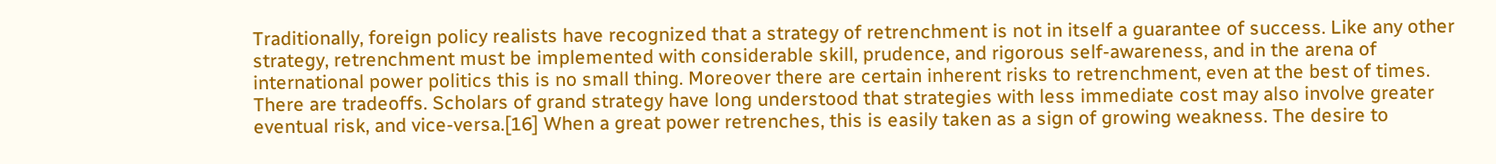Traditionally, foreign policy realists have recognized that a strategy of retrenchment is not in itself a guarantee of success. Like any other strategy, retrenchment must be implemented with considerable skill, prudence, and rigorous self-awareness, and in the arena of international power politics this is no small thing. Moreover there are certain inherent risks to retrenchment, even at the best of times. There are tradeoffs. Scholars of grand strategy have long understood that strategies with less immediate cost may also involve greater eventual risk, and vice-versa.[16] When a great power retrenches, this is easily taken as a sign of growing weakness. The desire to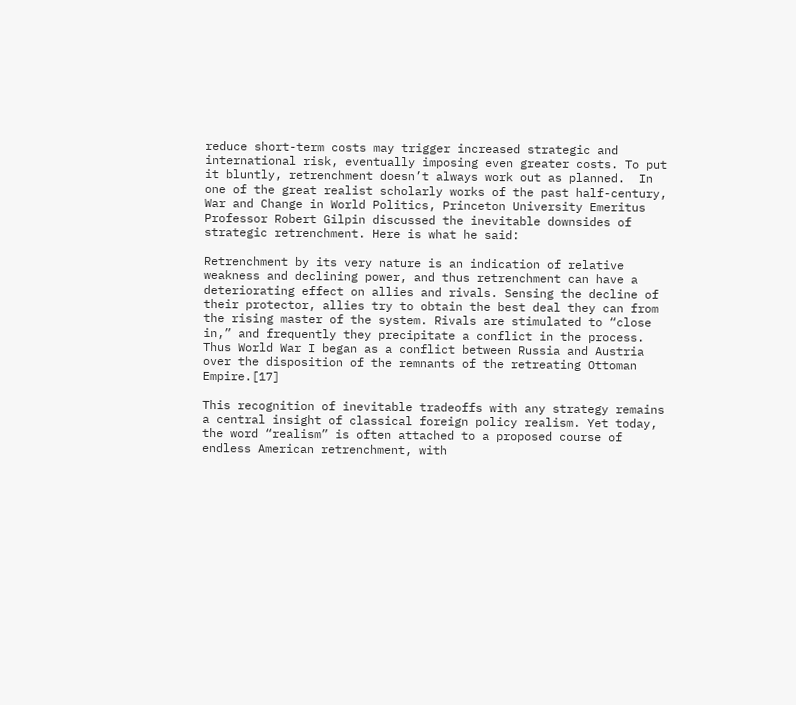reduce short-term costs may trigger increased strategic and international risk, eventually imposing even greater costs. To put it bluntly, retrenchment doesn’t always work out as planned.  In one of the great realist scholarly works of the past half-century, War and Change in World Politics, Princeton University Emeritus Professor Robert Gilpin discussed the inevitable downsides of strategic retrenchment. Here is what he said:

Retrenchment by its very nature is an indication of relative weakness and declining power, and thus retrenchment can have a deteriorating effect on allies and rivals. Sensing the decline of their protector, allies try to obtain the best deal they can from the rising master of the system. Rivals are stimulated to “close in,” and frequently they precipitate a conflict in the process. Thus World War I began as a conflict between Russia and Austria over the disposition of the remnants of the retreating Ottoman Empire.[17]

This recognition of inevitable tradeoffs with any strategy remains a central insight of classical foreign policy realism. Yet today, the word “realism” is often attached to a proposed course of endless American retrenchment, with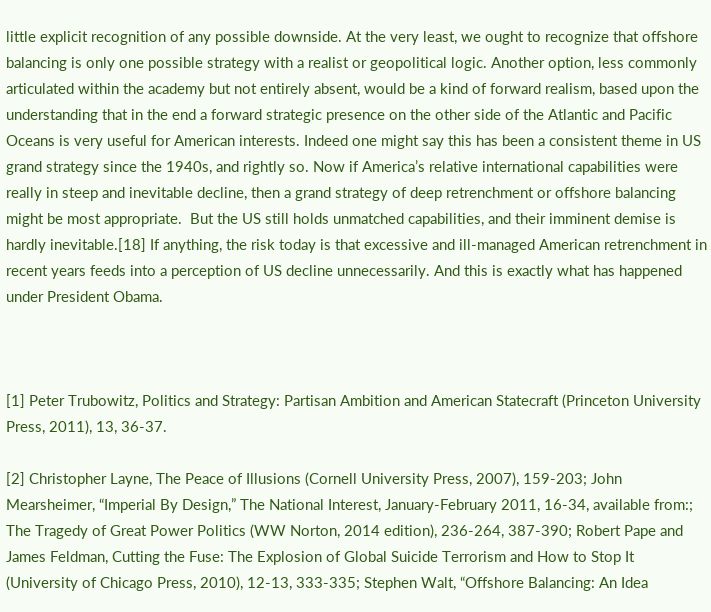little explicit recognition of any possible downside. At the very least, we ought to recognize that offshore balancing is only one possible strategy with a realist or geopolitical logic. Another option, less commonly articulated within the academy but not entirely absent, would be a kind of forward realism, based upon the understanding that in the end a forward strategic presence on the other side of the Atlantic and Pacific Oceans is very useful for American interests. Indeed one might say this has been a consistent theme in US grand strategy since the 1940s, and rightly so. Now if America’s relative international capabilities were really in steep and inevitable decline, then a grand strategy of deep retrenchment or offshore balancing might be most appropriate.  But the US still holds unmatched capabilities, and their imminent demise is hardly inevitable.[18] If anything, the risk today is that excessive and ill-managed American retrenchment in recent years feeds into a perception of US decline unnecessarily. And this is exactly what has happened under President Obama.



[1] Peter Trubowitz, Politics and Strategy: Partisan Ambition and American Statecraft (Princeton University Press, 2011), 13, 36-37.

[2] Christopher Layne, The Peace of Illusions (Cornell University Press, 2007), 159-203; John Mearsheimer, “Imperial By Design,” The National Interest, January-February 2011, 16-34, available from:; The Tragedy of Great Power Politics (WW Norton, 2014 edition), 236-264, 387-390; Robert Pape and James Feldman, Cutting the Fuse: The Explosion of Global Suicide Terrorism and How to Stop It (University of Chicago Press, 2010), 12-13, 333-335; Stephen Walt, “Offshore Balancing: An Idea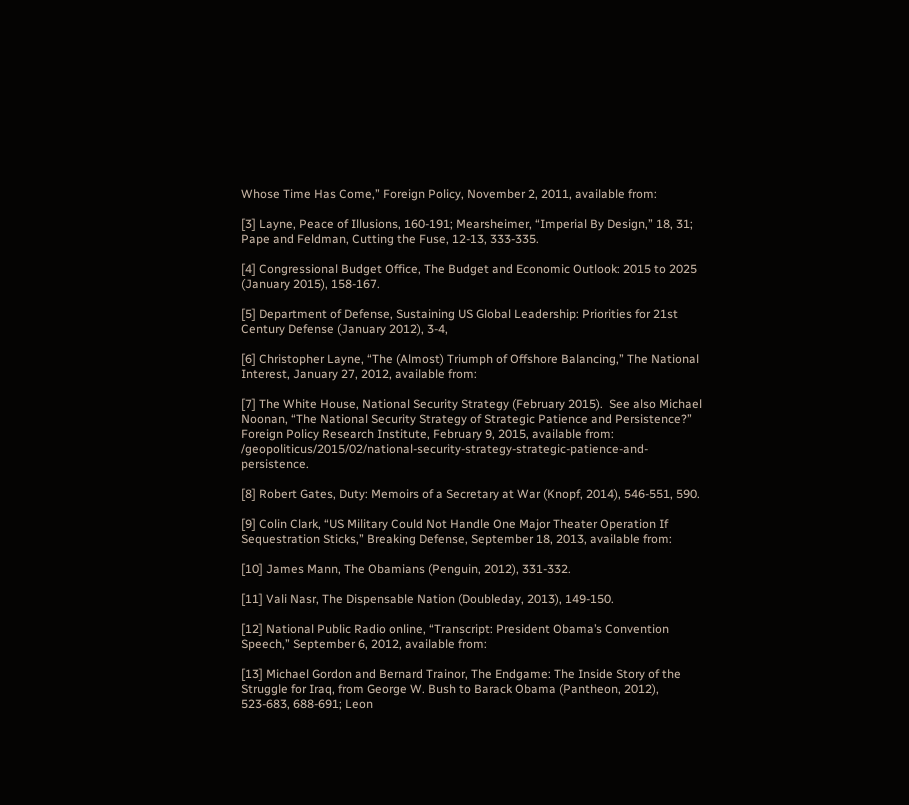Whose Time Has Come,” Foreign Policy, November 2, 2011, available from:

[3] Layne, Peace of Illusions, 160-191; Mearsheimer, “Imperial By Design,” 18, 31; Pape and Feldman, Cutting the Fuse, 12-13, 333-335.

[4] Congressional Budget Office, The Budget and Economic Outlook: 2015 to 2025 (January 2015), 158-167.

[5] Department of Defense, Sustaining US Global Leadership: Priorities for 21st Century Defense (January 2012), 3-4,

[6] Christopher Layne, “The (Almost) Triumph of Offshore Balancing,” The National Interest, January 27, 2012, available from:

[7] The White House, National Security Strategy (February 2015).  See also Michael Noonan, “The National Security Strategy of Strategic Patience and Persistence?” Foreign Policy Research Institute, February 9, 2015, available from: /geopoliticus/2015/02/national-security-strategy-strategic-patience-and-persistence.

[8] Robert Gates, Duty: Memoirs of a Secretary at War (Knopf, 2014), 546-551, 590.

[9] Colin Clark, “US Military Could Not Handle One Major Theater Operation If Sequestration Sticks,” Breaking Defense, September 18, 2013, available from:

[10] James Mann, The Obamians (Penguin, 2012), 331-332.

[11] Vali Nasr, The Dispensable Nation (Doubleday, 2013), 149-150.

[12] National Public Radio online, “Transcript: President Obama’s Convention Speech,” September 6, 2012, available from:

[13] Michael Gordon and Bernard Trainor, The Endgame: The Inside Story of the Struggle for Iraq, from George W. Bush to Barack Obama (Pantheon, 2012), 523-683, 688-691; Leon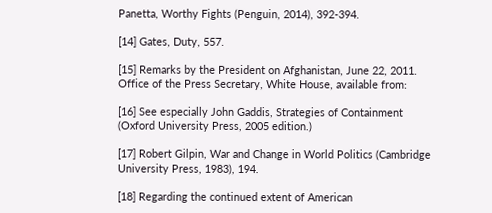Panetta, Worthy Fights (Penguin, 2014), 392-394.

[14] Gates, Duty, 557.

[15] Remarks by the President on Afghanistan, June 22, 2011. Office of the Press Secretary, White House, available from:

[16] See especially John Gaddis, Strategies of Containment (Oxford University Press, 2005 edition.)

[17] Robert Gilpin, War and Change in World Politics (Cambridge University Press, 1983), 194.

[18] Regarding the continued extent of American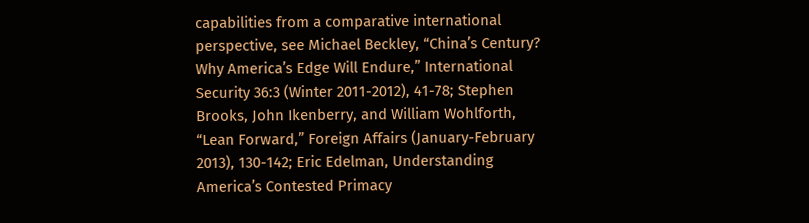capabilities from a comparative international perspective, see Michael Beckley, “China’s Century? Why America’s Edge Will Endure,” International Security 36:3 (Winter 2011-2012), 41-78; Stephen Brooks, John Ikenberry, and William Wohlforth, “Lean Forward,” Foreign Affairs (January-February 2013), 130-142; Eric Edelman, Understanding America’s Contested Primacy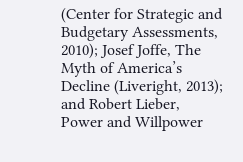(Center for Strategic and Budgetary Assessments, 2010); Josef Joffe, The Myth of America’s Decline (Liveright, 2013); and Robert Lieber, Power and Willpower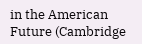in the American Future (Cambridge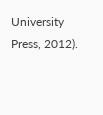University Press, 2012).